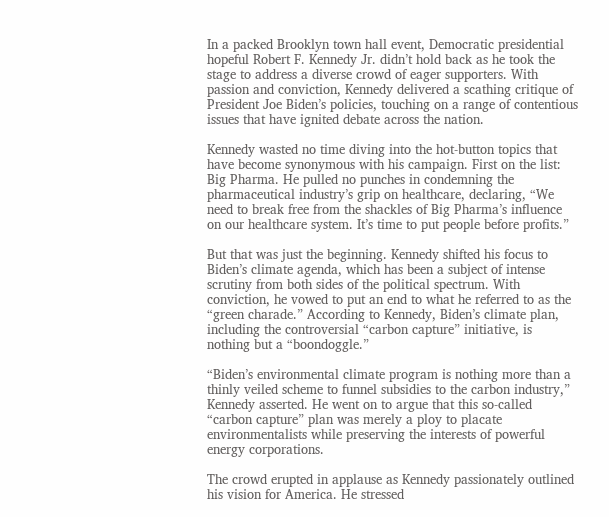In a packed Brooklyn town hall event, Democratic presidential hopeful Robert F. Kennedy Jr. didn’t hold back as he took the stage to address a diverse crowd of eager supporters. With passion and conviction, Kennedy delivered a scathing critique of President Joe Biden’s policies, touching on a range of contentious issues that have ignited debate across the nation.

Kennedy wasted no time diving into the hot-button topics that have become synonymous with his campaign. First on the list: Big Pharma. He pulled no punches in condemning the pharmaceutical industry’s grip on healthcare, declaring, “We need to break free from the shackles of Big Pharma’s influence on our healthcare system. It’s time to put people before profits.”

But that was just the beginning. Kennedy shifted his focus to Biden’s climate agenda, which has been a subject of intense scrutiny from both sides of the political spectrum. With conviction, he vowed to put an end to what he referred to as the “green charade.” According to Kennedy, Biden’s climate plan, including the controversial “carbon capture” initiative, is nothing but a “boondoggle.”

“Biden’s environmental climate program is nothing more than a thinly veiled scheme to funnel subsidies to the carbon industry,” Kennedy asserted. He went on to argue that this so-called “carbon capture” plan was merely a ploy to placate environmentalists while preserving the interests of powerful energy corporations.

The crowd erupted in applause as Kennedy passionately outlined his vision for America. He stressed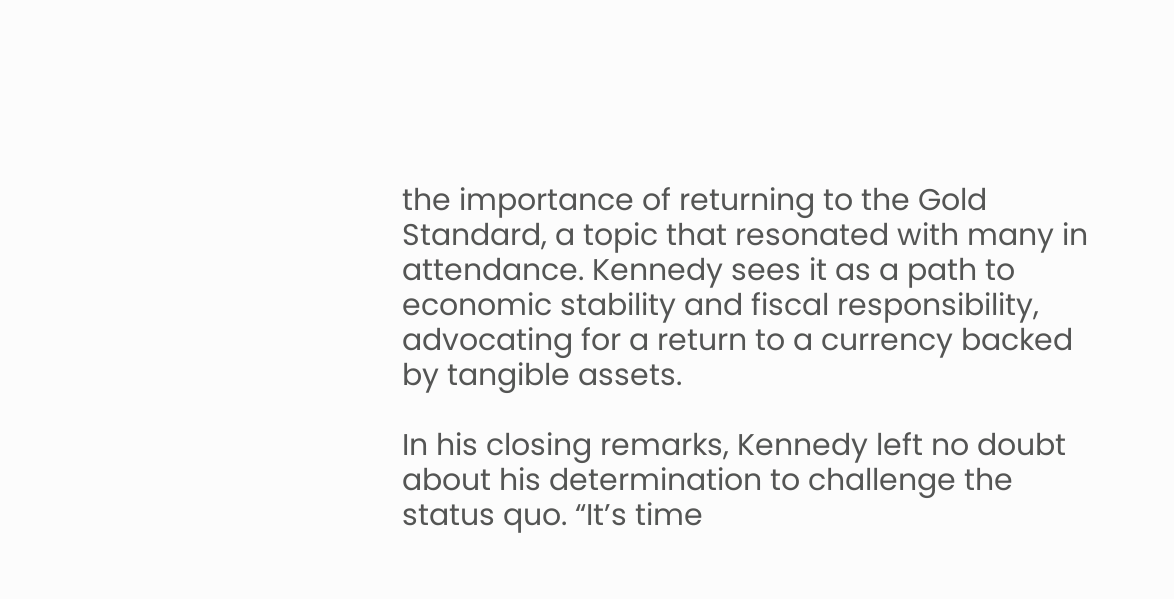the importance of returning to the Gold Standard, a topic that resonated with many in attendance. Kennedy sees it as a path to economic stability and fiscal responsibility, advocating for a return to a currency backed by tangible assets.

In his closing remarks, Kennedy left no doubt about his determination to challenge the status quo. “It’s time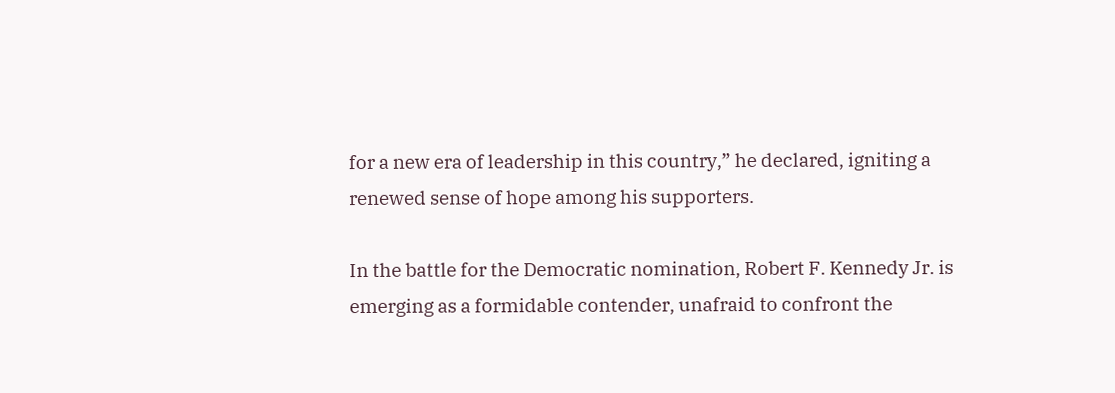for a new era of leadership in this country,” he declared, igniting a renewed sense of hope among his supporters.

In the battle for the Democratic nomination, Robert F. Kennedy Jr. is emerging as a formidable contender, unafraid to confront the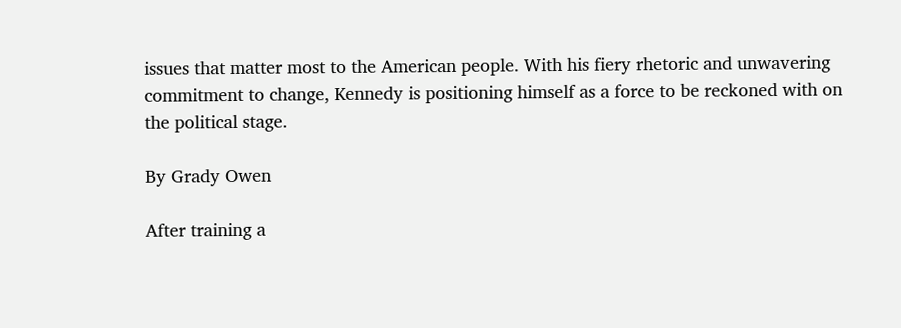issues that matter most to the American people. With his fiery rhetoric and unwavering commitment to change, Kennedy is positioning himself as a force to be reckoned with on the political stage.

By Grady Owen

After training a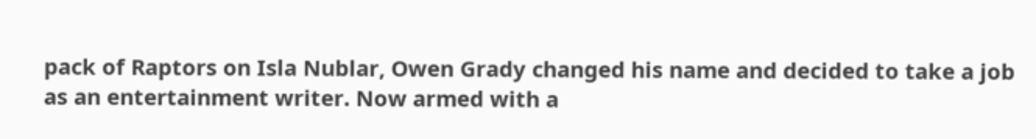pack of Raptors on Isla Nublar, Owen Grady changed his name and decided to take a job as an entertainment writer. Now armed with a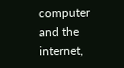computer and the internet,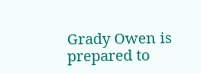Grady Owen is prepared to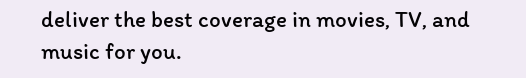deliver the best coverage in movies, TV, and music for you.